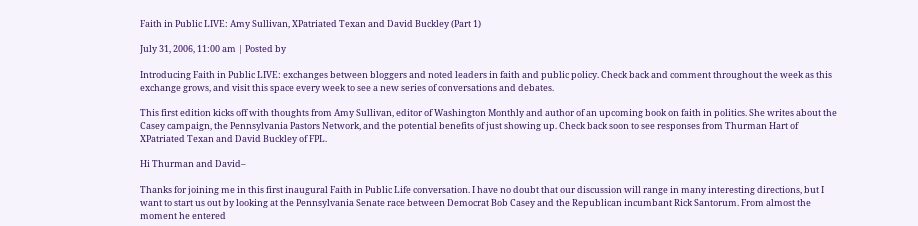Faith in Public LIVE: Amy Sullivan, XPatriated Texan and David Buckley (Part 1)

July 31, 2006, 11:00 am | Posted by

Introducing Faith in Public LIVE: exchanges between bloggers and noted leaders in faith and public policy. Check back and comment throughout the week as this exchange grows, and visit this space every week to see a new series of conversations and debates.

This first edition kicks off with thoughts from Amy Sullivan, editor of Washington Monthly and author of an upcoming book on faith in politics. She writes about the Casey campaign, the Pennsylvania Pastors Network, and the potential benefits of just showing up. Check back soon to see responses from Thurman Hart of XPatriated Texan and David Buckley of FPL.

Hi Thurman and David–

Thanks for joining me in this first inaugural Faith in Public Life conversation. I have no doubt that our discussion will range in many interesting directions, but I want to start us out by looking at the Pennsylvania Senate race between Democrat Bob Casey and the Republican incumbant Rick Santorum. From almost the moment he entered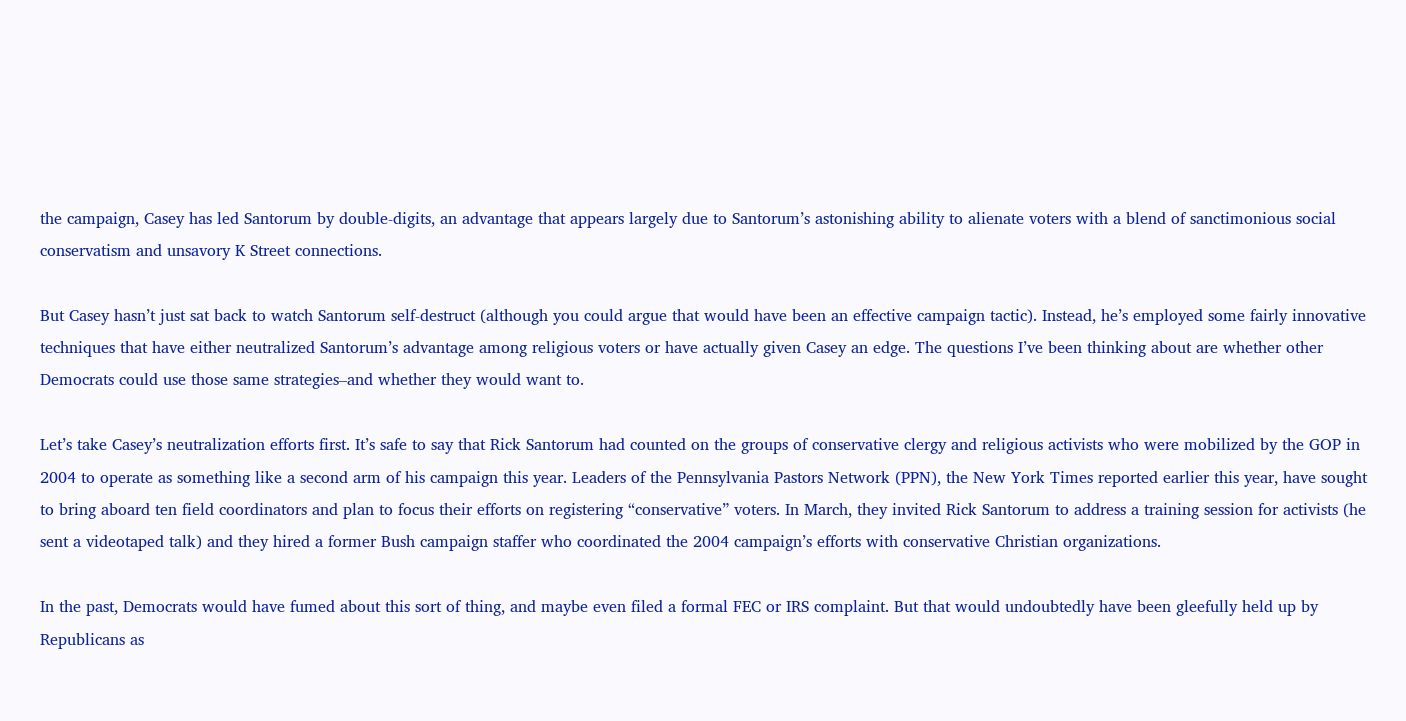the campaign, Casey has led Santorum by double-digits, an advantage that appears largely due to Santorum’s astonishing ability to alienate voters with a blend of sanctimonious social conservatism and unsavory K Street connections.

But Casey hasn’t just sat back to watch Santorum self-destruct (although you could argue that would have been an effective campaign tactic). Instead, he’s employed some fairly innovative techniques that have either neutralized Santorum’s advantage among religious voters or have actually given Casey an edge. The questions I’ve been thinking about are whether other Democrats could use those same strategies–and whether they would want to.

Let’s take Casey’s neutralization efforts first. It’s safe to say that Rick Santorum had counted on the groups of conservative clergy and religious activists who were mobilized by the GOP in 2004 to operate as something like a second arm of his campaign this year. Leaders of the Pennsylvania Pastors Network (PPN), the New York Times reported earlier this year, have sought to bring aboard ten field coordinators and plan to focus their efforts on registering “conservative” voters. In March, they invited Rick Santorum to address a training session for activists (he sent a videotaped talk) and they hired a former Bush campaign staffer who coordinated the 2004 campaign’s efforts with conservative Christian organizations.

In the past, Democrats would have fumed about this sort of thing, and maybe even filed a formal FEC or IRS complaint. But that would undoubtedly have been gleefully held up by Republicans as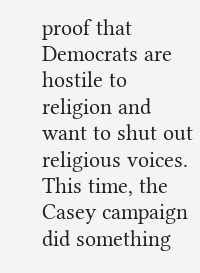proof that Democrats are hostile to religion and want to shut out religious voices. This time, the Casey campaign did something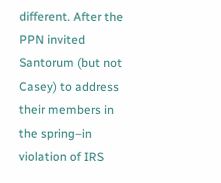different. After the PPN invited Santorum (but not Casey) to address their members in the spring–in violation of IRS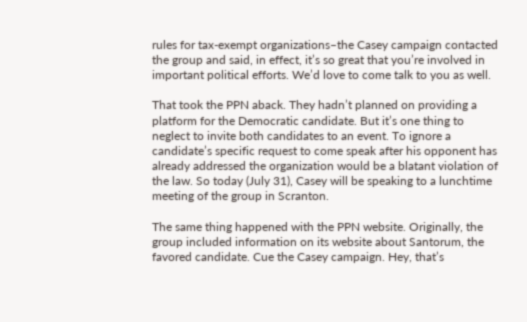rules for tax-exempt organizations–the Casey campaign contacted the group and said, in effect, it’s so great that you’re involved in important political efforts. We’d love to come talk to you as well.

That took the PPN aback. They hadn’t planned on providing a platform for the Democratic candidate. But it’s one thing to neglect to invite both candidates to an event. To ignore a candidate’s specific request to come speak after his opponent has already addressed the organization would be a blatant violation of the law. So today (July 31), Casey will be speaking to a lunchtime meeting of the group in Scranton.

The same thing happened with the PPN website. Originally, the group included information on its website about Santorum, the favored candidate. Cue the Casey campaign. Hey, that’s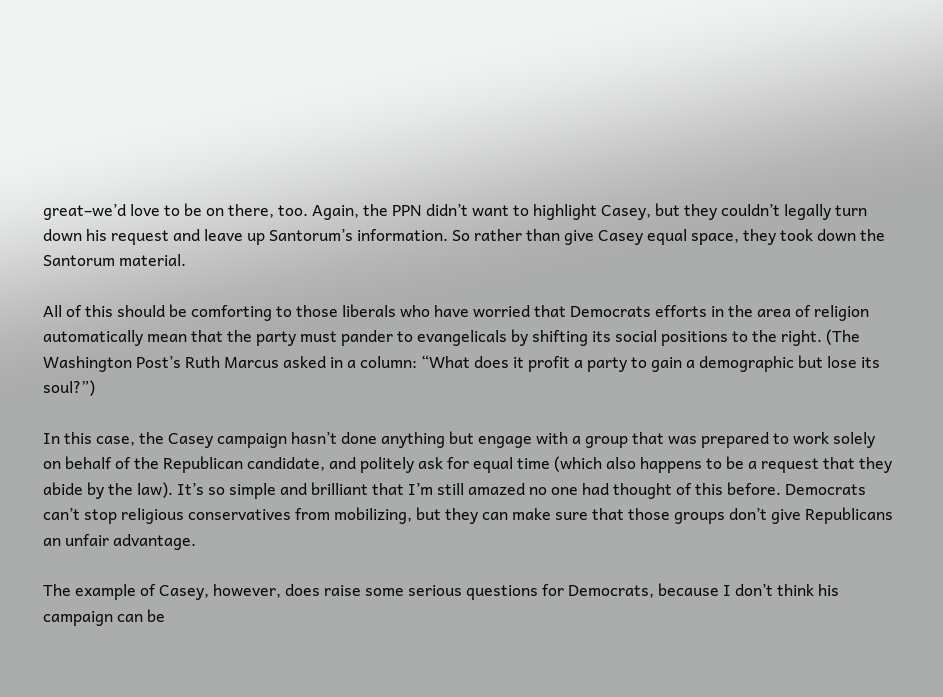great–we’d love to be on there, too. Again, the PPN didn’t want to highlight Casey, but they couldn’t legally turn down his request and leave up Santorum’s information. So rather than give Casey equal space, they took down the Santorum material.

All of this should be comforting to those liberals who have worried that Democrats efforts in the area of religion automatically mean that the party must pander to evangelicals by shifting its social positions to the right. (The Washington Post’s Ruth Marcus asked in a column: “What does it profit a party to gain a demographic but lose its soul?”)

In this case, the Casey campaign hasn’t done anything but engage with a group that was prepared to work solely on behalf of the Republican candidate, and politely ask for equal time (which also happens to be a request that they abide by the law). It’s so simple and brilliant that I’m still amazed no one had thought of this before. Democrats can’t stop religious conservatives from mobilizing, but they can make sure that those groups don’t give Republicans an unfair advantage.

The example of Casey, however, does raise some serious questions for Democrats, because I don’t think his campaign can be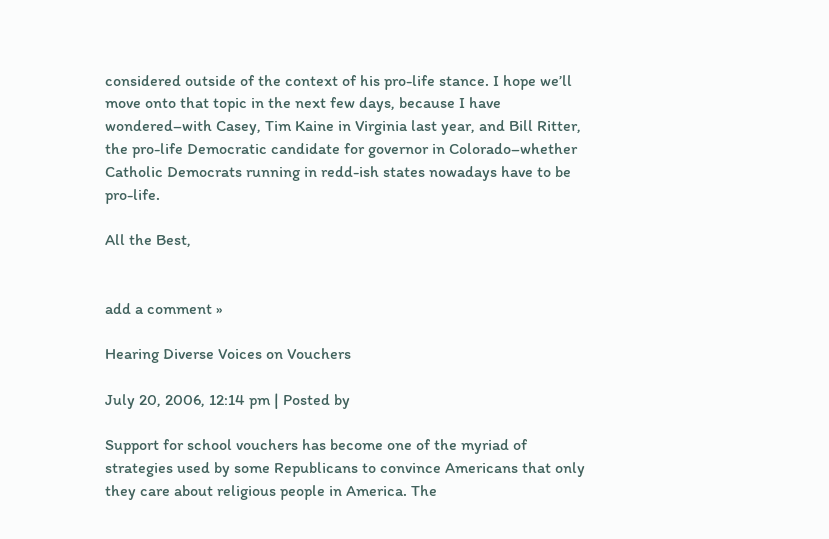considered outside of the context of his pro-life stance. I hope we’ll move onto that topic in the next few days, because I have wondered–with Casey, Tim Kaine in Virginia last year, and Bill Ritter, the pro-life Democratic candidate for governor in Colorado–whether Catholic Democrats running in redd-ish states nowadays have to be pro-life.

All the Best,


add a comment »

Hearing Diverse Voices on Vouchers

July 20, 2006, 12:14 pm | Posted by

Support for school vouchers has become one of the myriad of strategies used by some Republicans to convince Americans that only they care about religious people in America. The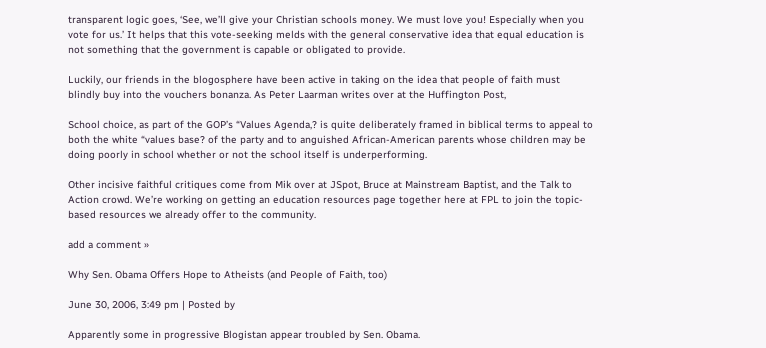transparent logic goes, ‘See, we’ll give your Christian schools money. We must love you! Especially when you vote for us.’ It helps that this vote-seeking melds with the general conservative idea that equal education is not something that the government is capable or obligated to provide.

Luckily, our friends in the blogosphere have been active in taking on the idea that people of faith must blindly buy into the vouchers bonanza. As Peter Laarman writes over at the Huffington Post,

School choice, as part of the GOP’s “Values Agenda,? is quite deliberately framed in biblical terms to appeal to both the white “values base? of the party and to anguished African-American parents whose children may be doing poorly in school whether or not the school itself is underperforming.

Other incisive faithful critiques come from Mik over at JSpot, Bruce at Mainstream Baptist, and the Talk to Action crowd. We’re working on getting an education resources page together here at FPL to join the topic-based resources we already offer to the community.

add a comment »

Why Sen. Obama Offers Hope to Atheists (and People of Faith, too)

June 30, 2006, 3:49 pm | Posted by

Apparently some in progressive Blogistan appear troubled by Sen. Obama.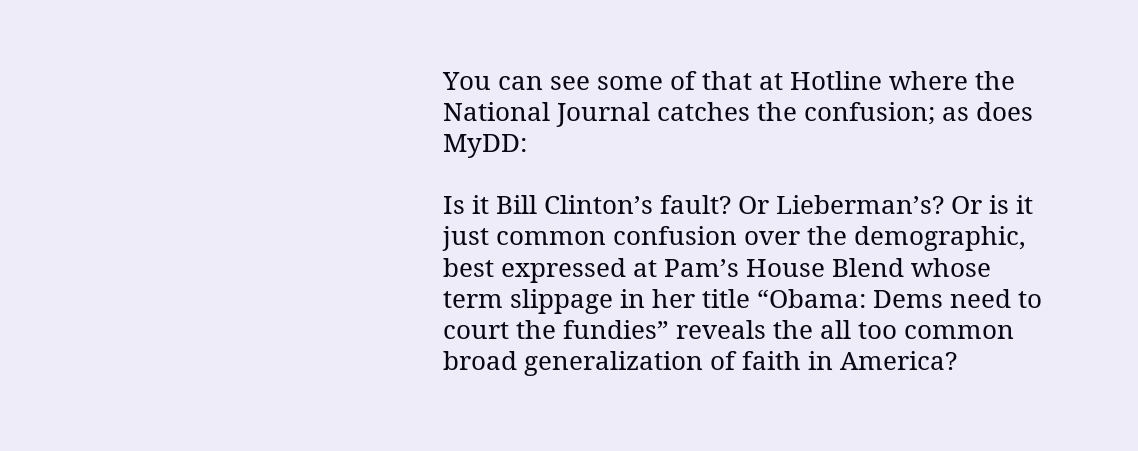You can see some of that at Hotline where the National Journal catches the confusion; as does MyDD:

Is it Bill Clinton’s fault? Or Lieberman’s? Or is it just common confusion over the demographic, best expressed at Pam’s House Blend whose term slippage in her title “Obama: Dems need to court the fundies” reveals the all too common broad generalization of faith in America?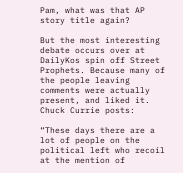Pam, what was that AP story title again?

But the most interesting debate occurs over at DailyKos spin off Street Prophets. Because many of the people leaving comments were actually present, and liked it. Chuck Currie posts:

“These days there are a lot of people on the political left who recoil at the mention of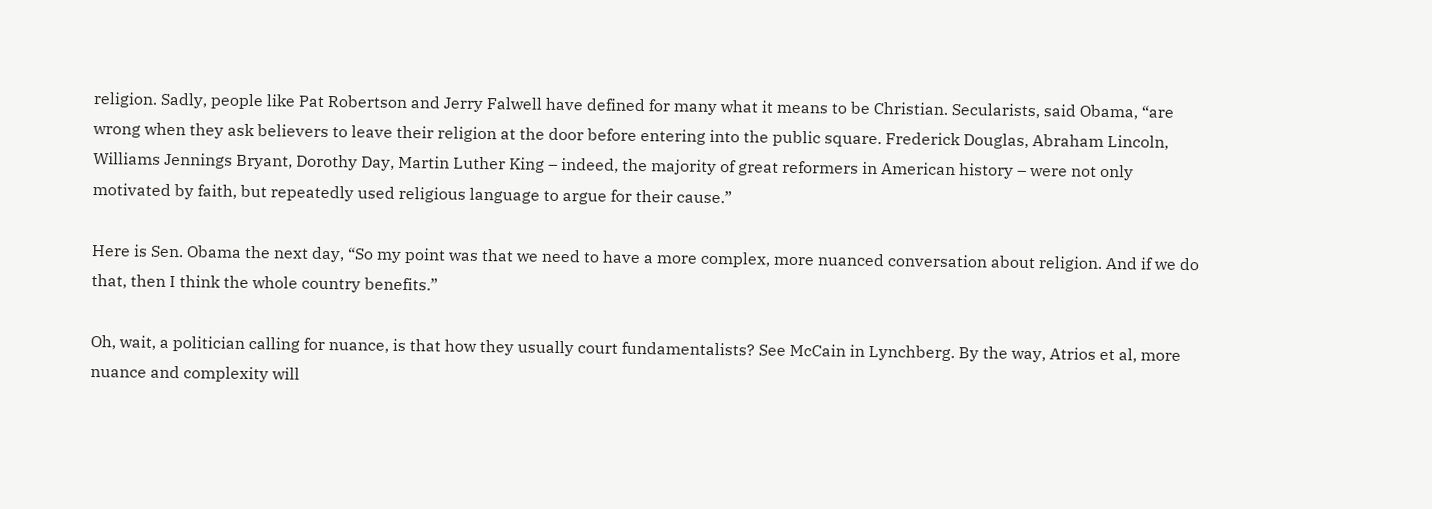religion. Sadly, people like Pat Robertson and Jerry Falwell have defined for many what it means to be Christian. Secularists, said Obama, “are wrong when they ask believers to leave their religion at the door before entering into the public square. Frederick Douglas, Abraham Lincoln, Williams Jennings Bryant, Dorothy Day, Martin Luther King – indeed, the majority of great reformers in American history – were not only motivated by faith, but repeatedly used religious language to argue for their cause.”

Here is Sen. Obama the next day, “So my point was that we need to have a more complex, more nuanced conversation about religion. And if we do that, then I think the whole country benefits.”

Oh, wait, a politician calling for nuance, is that how they usually court fundamentalists? See McCain in Lynchberg. By the way, Atrios et al, more nuance and complexity will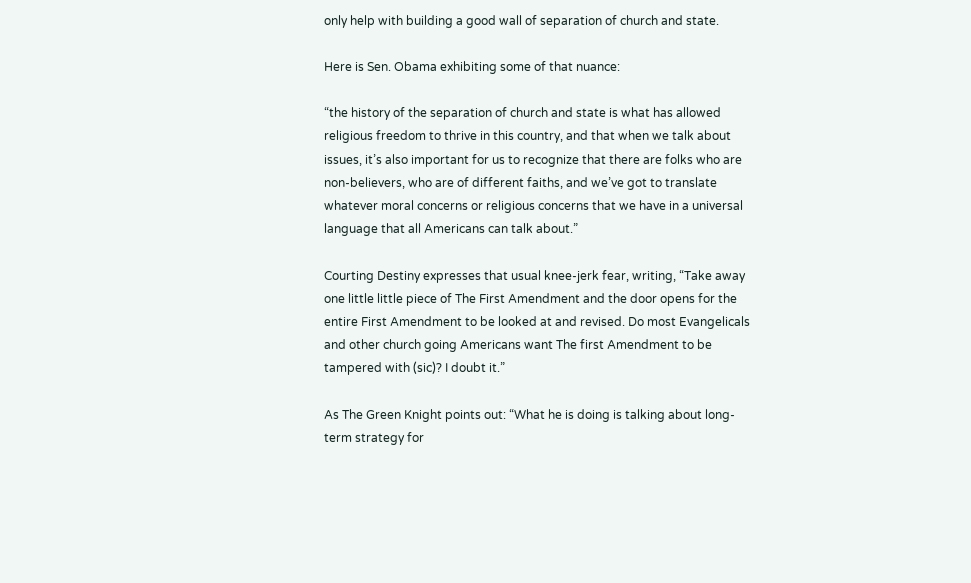only help with building a good wall of separation of church and state.

Here is Sen. Obama exhibiting some of that nuance:

“the history of the separation of church and state is what has allowed religious freedom to thrive in this country, and that when we talk about issues, it’s also important for us to recognize that there are folks who are non-believers, who are of different faiths, and we’ve got to translate whatever moral concerns or religious concerns that we have in a universal language that all Americans can talk about.”

Courting Destiny expresses that usual knee-jerk fear, writing, “Take away one little little piece of The First Amendment and the door opens for the entire First Amendment to be looked at and revised. Do most Evangelicals and other church going Americans want The first Amendment to be tampered with (sic)? I doubt it.”

As The Green Knight points out: “What he is doing is talking about long-term strategy for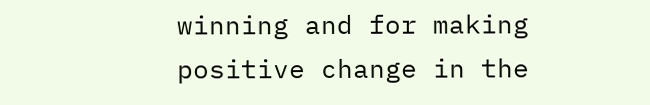winning and for making positive change in the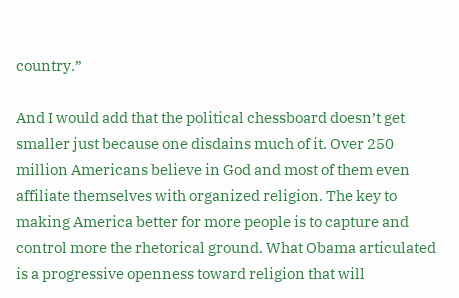country.”

And I would add that the political chessboard doesn’t get smaller just because one disdains much of it. Over 250 million Americans believe in God and most of them even affiliate themselves with organized religion. The key to making America better for more people is to capture and control more the rhetorical ground. What Obama articulated is a progressive openness toward religion that will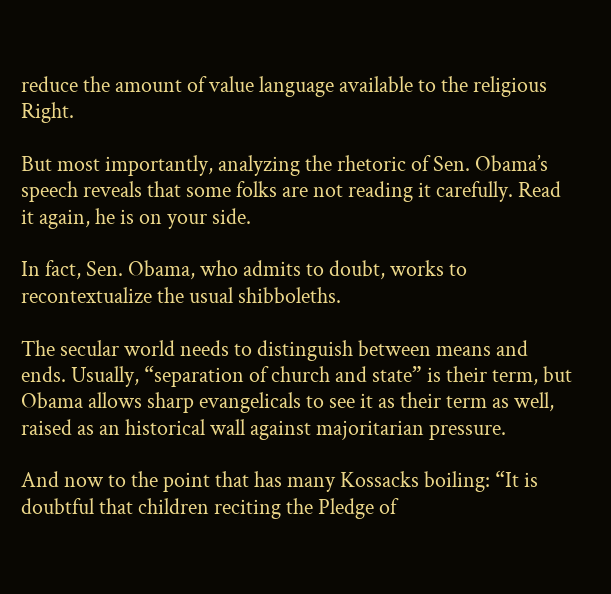reduce the amount of value language available to the religious Right.

But most importantly, analyzing the rhetoric of Sen. Obama’s speech reveals that some folks are not reading it carefully. Read it again, he is on your side.

In fact, Sen. Obama, who admits to doubt, works to recontextualize the usual shibboleths.

The secular world needs to distinguish between means and ends. Usually, “separation of church and state” is their term, but Obama allows sharp evangelicals to see it as their term as well, raised as an historical wall against majoritarian pressure.

And now to the point that has many Kossacks boiling: “It is doubtful that children reciting the Pledge of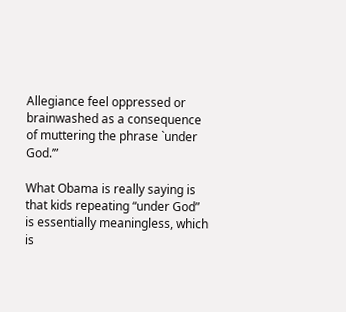Allegiance feel oppressed or brainwashed as a consequence of muttering the phrase `under God.’”

What Obama is really saying is that kids repeating “under God” is essentially meaningless, which is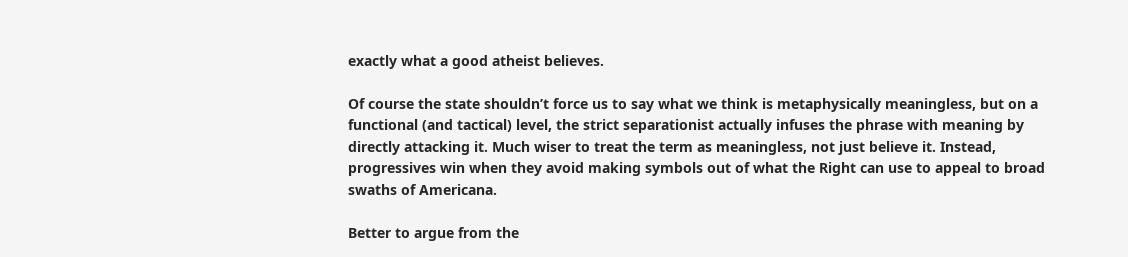exactly what a good atheist believes.

Of course the state shouldn’t force us to say what we think is metaphysically meaningless, but on a functional (and tactical) level, the strict separationist actually infuses the phrase with meaning by directly attacking it. Much wiser to treat the term as meaningless, not just believe it. Instead, progressives win when they avoid making symbols out of what the Right can use to appeal to broad swaths of Americana.

Better to argue from the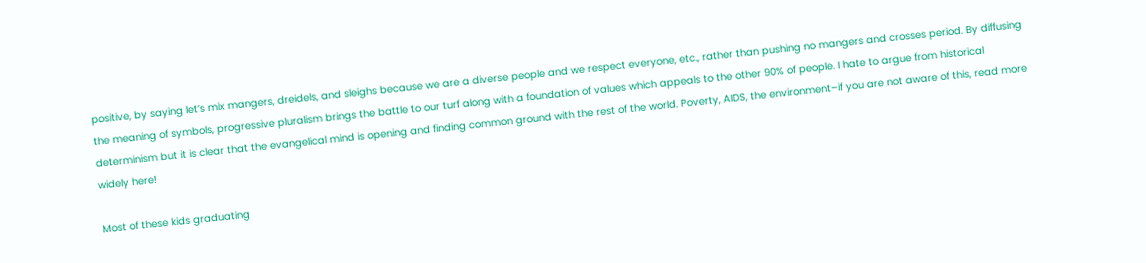positive, by saying let’s mix mangers, dreidels, and sleighs because we are a diverse people and we respect everyone, etc., rather than pushing no mangers and crosses period. By diffusing the meaning of symbols, progressive pluralism brings the battle to our turf along with a foundation of values which appeals to the other 90% of people. I hate to argue from historical determinism but it is clear that the evangelical mind is opening and finding common ground with the rest of the world. Poverty, AIDS, the environment–if you are not aware of this, read more widely here!

Most of these kids graduating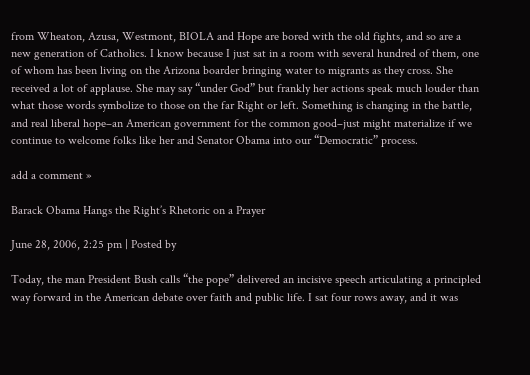from Wheaton, Azusa, Westmont, BIOLA and Hope are bored with the old fights, and so are a new generation of Catholics. I know because I just sat in a room with several hundred of them, one of whom has been living on the Arizona boarder bringing water to migrants as they cross. She received a lot of applause. She may say “under God” but frankly her actions speak much louder than what those words symbolize to those on the far Right or left. Something is changing in the battle, and real liberal hope–an American government for the common good–just might materialize if we continue to welcome folks like her and Senator Obama into our “Democratic” process.

add a comment »

Barack Obama Hangs the Right’s Rhetoric on a Prayer

June 28, 2006, 2:25 pm | Posted by

Today, the man President Bush calls “the pope” delivered an incisive speech articulating a principled way forward in the American debate over faith and public life. I sat four rows away, and it was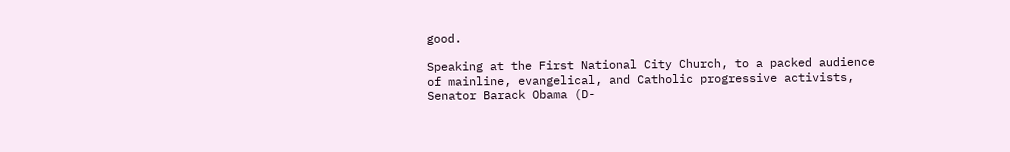good.

Speaking at the First National City Church, to a packed audience of mainline, evangelical, and Catholic progressive activists, Senator Barack Obama (D-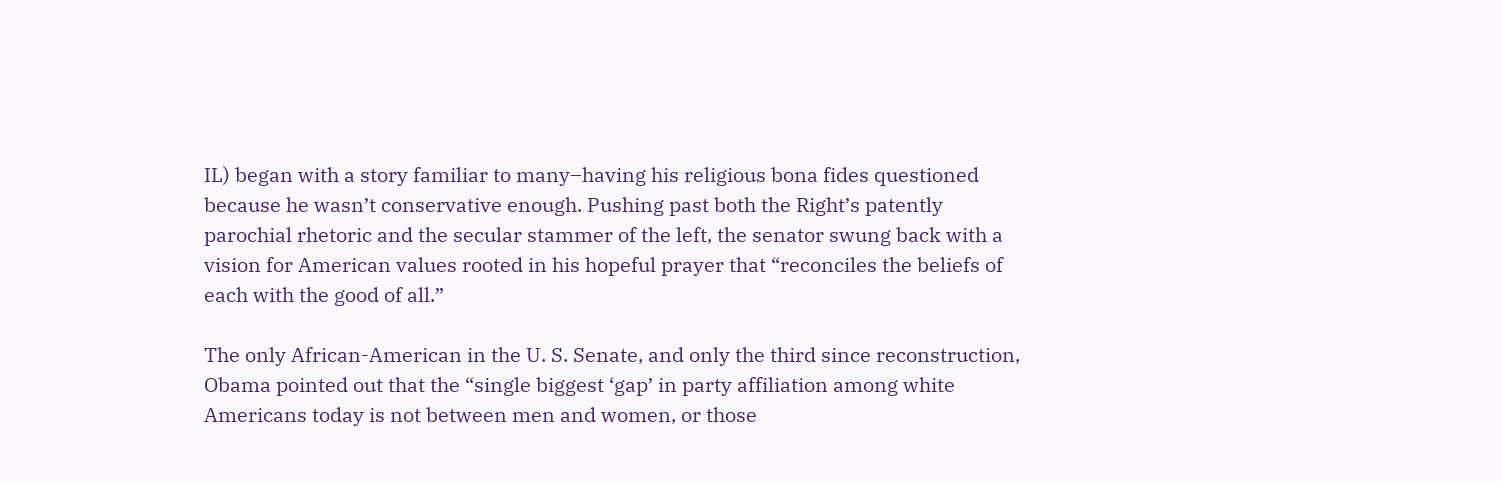IL) began with a story familiar to many–having his religious bona fides questioned because he wasn’t conservative enough. Pushing past both the Right’s patently parochial rhetoric and the secular stammer of the left, the senator swung back with a vision for American values rooted in his hopeful prayer that “reconciles the beliefs of each with the good of all.”

The only African-American in the U. S. Senate, and only the third since reconstruction, Obama pointed out that the “single biggest ‘gap’ in party affiliation among white Americans today is not between men and women, or those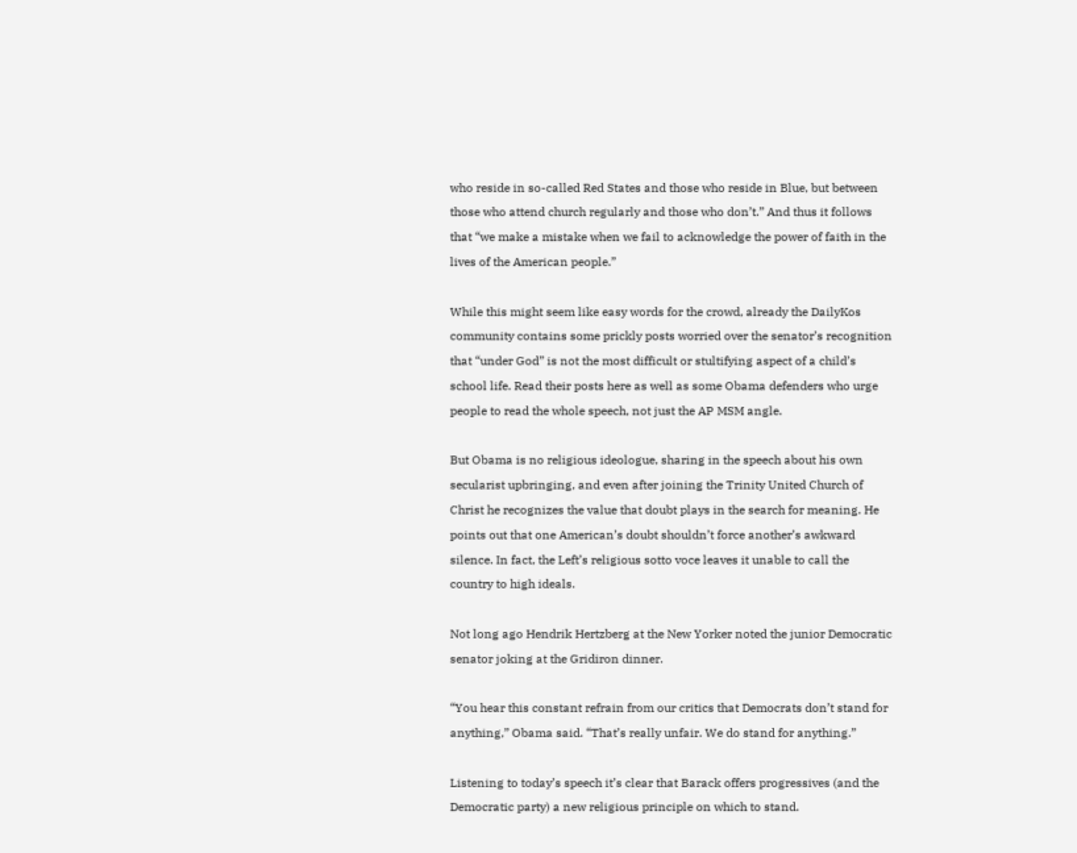who reside in so-called Red States and those who reside in Blue, but between those who attend church regularly and those who don’t.” And thus it follows that “we make a mistake when we fail to acknowledge the power of faith in the lives of the American people.”

While this might seem like easy words for the crowd, already the DailyKos community contains some prickly posts worried over the senator’s recognition that “under God” is not the most difficult or stultifying aspect of a child’s school life. Read their posts here as well as some Obama defenders who urge people to read the whole speech, not just the AP MSM angle.

But Obama is no religious ideologue, sharing in the speech about his own secularist upbringing, and even after joining the Trinity United Church of Christ he recognizes the value that doubt plays in the search for meaning. He points out that one American’s doubt shouldn’t force another’s awkward silence. In fact, the Left’s religious sotto voce leaves it unable to call the country to high ideals.

Not long ago Hendrik Hertzberg at the New Yorker noted the junior Democratic senator joking at the Gridiron dinner.

“You hear this constant refrain from our critics that Democrats don’t stand for anything,” Obama said. “That’s really unfair. We do stand for anything.”

Listening to today’s speech it’s clear that Barack offers progressives (and the Democratic party) a new religious principle on which to stand.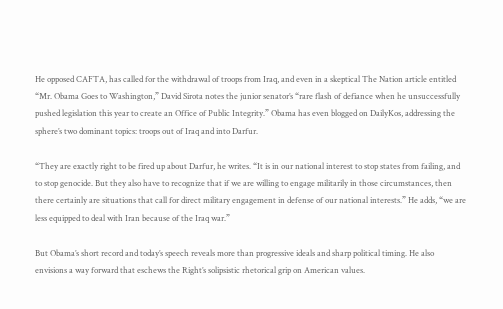He opposed CAFTA, has called for the withdrawal of troops from Iraq, and even in a skeptical The Nation article entitled “Mr. Obama Goes to Washington,” David Sirota notes the junior senator’s “rare flash of defiance when he unsuccessfully pushed legislation this year to create an Office of Public Integrity.” Obama has even blogged on DailyKos, addressing the sphere’s two dominant topics: troops out of Iraq and into Darfur.

“They are exactly right to be fired up about Darfur, he writes. “It is in our national interest to stop states from failing, and to stop genocide. But they also have to recognize that if we are willing to engage militarily in those circumstances, then there certainly are situations that call for direct military engagement in defense of our national interests.” He adds, “we are less equipped to deal with Iran because of the Iraq war.”

But Obama’s short record and today’s speech reveals more than progressive ideals and sharp political timing. He also envisions a way forward that eschews the Right’s solipsistic rhetorical grip on American values.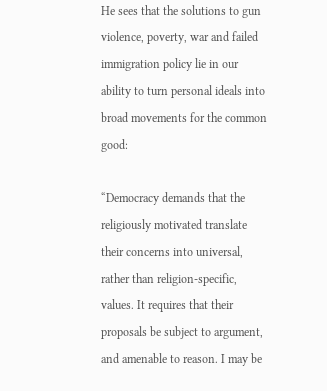He sees that the solutions to gun violence, poverty, war and failed immigration policy lie in our ability to turn personal ideals into broad movements for the common good:

“Democracy demands that the religiously motivated translate their concerns into universal, rather than religion-specific, values. It requires that their proposals be subject to argument, and amenable to reason. I may be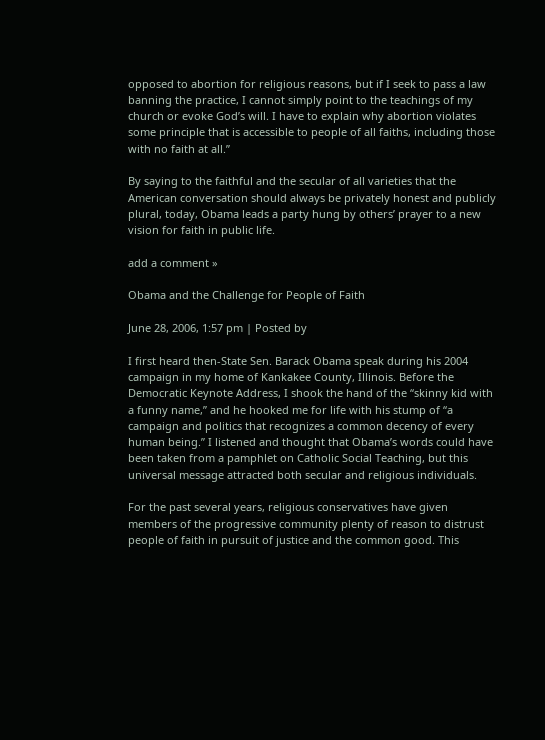opposed to abortion for religious reasons, but if I seek to pass a law banning the practice, I cannot simply point to the teachings of my church or evoke God’s will. I have to explain why abortion violates some principle that is accessible to people of all faiths, including those with no faith at all.”

By saying to the faithful and the secular of all varieties that the American conversation should always be privately honest and publicly plural, today, Obama leads a party hung by others’ prayer to a new vision for faith in public life.

add a comment »

Obama and the Challenge for People of Faith

June 28, 2006, 1:57 pm | Posted by

I first heard then-State Sen. Barack Obama speak during his 2004 campaign in my home of Kankakee County, Illinois. Before the Democratic Keynote Address, I shook the hand of the “skinny kid with a funny name,” and he hooked me for life with his stump of “a campaign and politics that recognizes a common decency of every human being.” I listened and thought that Obama’s words could have been taken from a pamphlet on Catholic Social Teaching, but this universal message attracted both secular and religious individuals.

For the past several years, religious conservatives have given members of the progressive community plenty of reason to distrust people of faith in pursuit of justice and the common good. This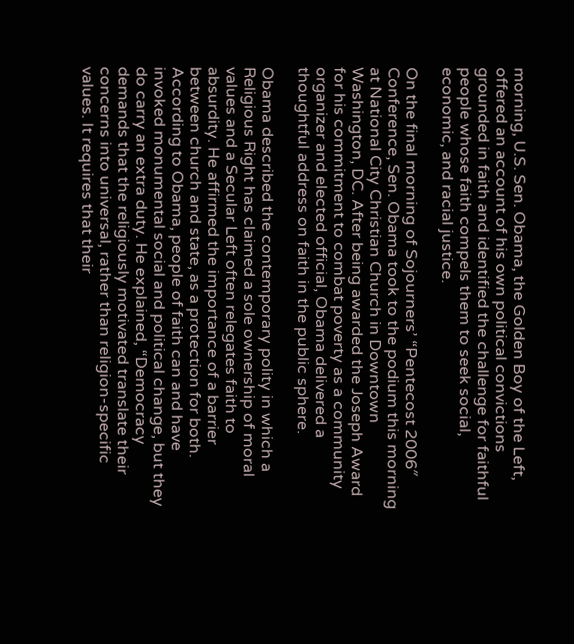morning, U.S. Sen. Obama, the Golden Boy of the Left, offered an account of his own political convictions grounded in faith and identified the challenge for faithful people whose faith compels them to seek social, economic, and racial justice.

On the final morning of Sojourners’ “Pentecost 2006″ Conference, Sen. Obama took to the podium this morning at National City Christian Church in Downtown Washington, DC. After being awarded the Joseph Award for his commitment to combat poverty as a community organizer and elected official, Obama delivered a thoughtful address on faith in the public sphere.

Obama described the contemporary polity in which a Religious Right has claimed a sole ownership of moral values and a Secular Left often relegates faith to absurdity. He affirmed the importance of a barrier between church and state, as a protection for both. According to Obama, people of faith can and have invoked monumental social and political change, but they do carry an extra duty. He explained, “Democracy demands that the religiously motivated translate their concerns into universal, rather than religion-specific values. It requires that their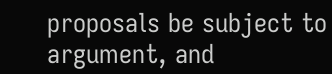proposals be subject to argument, and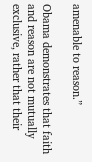amenable to reason.”

Obama demonstrates that faith and reason are not mutually exclusive, rather that their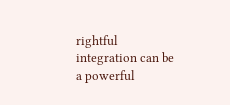rightful integration can be a powerful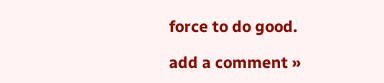force to do good.

add a comment »